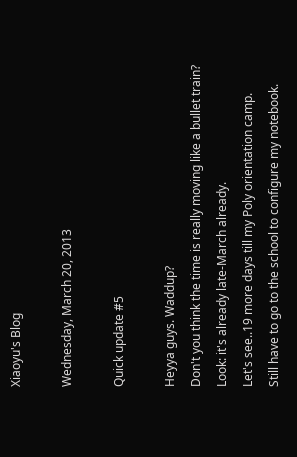Xiaoyu's Blog

Wednesday, March 20, 2013

Quick update #5

Heyya guys. Waddup?
Don't you think the time is really moving like a bullet train?
Look: it's already late-March already.
Let's see..19 more days till my Poly orientation camp.
Still have to go to the school to configure my notebook.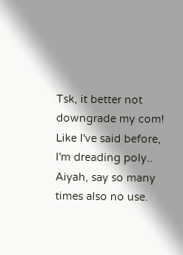Tsk, it better not downgrade my com!
Like I've said before, I'm dreading poly..
Aiyah, say so many times also no use.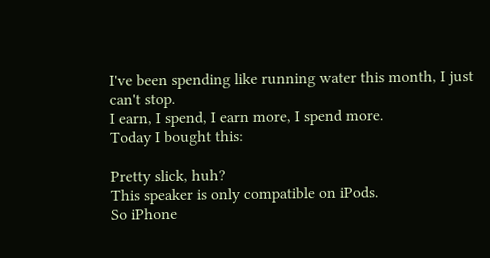I've been spending like running water this month, I just can't stop.
I earn, I spend, I earn more, I spend more.
Today I bought this:

Pretty slick, huh?
This speaker is only compatible on iPods.
So iPhone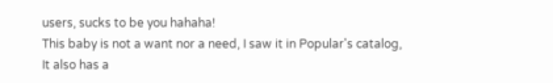users, sucks to be you hahaha!
This baby is not a want nor a need, I saw it in Popular's catalog,
It also has a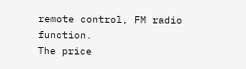remote control, FM radio function.
The price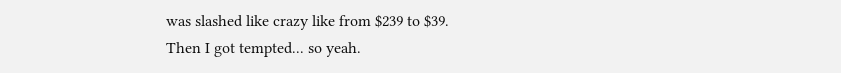was slashed like crazy like from $239 to $39.
Then I got tempted... so yeah.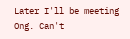Later I'll be meeting Ong. Can't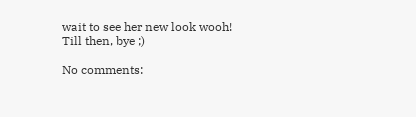wait to see her new look wooh!
Till then, bye ;)

No comments: